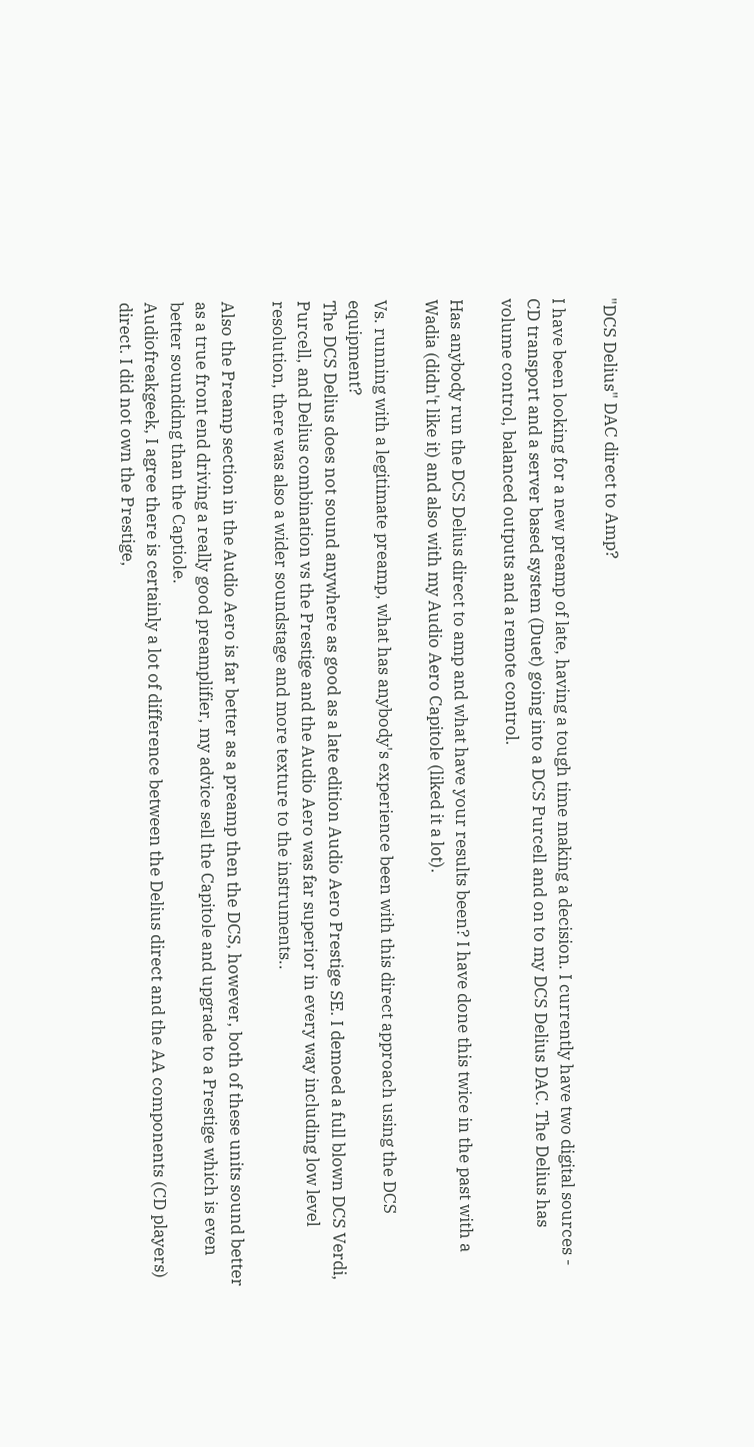"DCS Delius" DAC direct to Amp?

I have been looking for a new preamp of late, having a tough time making a decision. I currently have two digital sources - CD transport and a server based system (Duet) going into a DCS Purcell and on to my DCS Delius DAC. The Delius has volume control, balanced outputs and a remote control.

Has anybody run the DCS Delius direct to amp and what have your results been? I have done this twice in the past with a Wadia (didn't like it) and also with my Audio Aero Capitole (liked it a lot).

Vs. running with a legitimate preamp, what has anybody's experience been with this direct approach using the DCS equipment?
The DCS Delius does not sound anywhere as good as a late edition Audio Aero Prestige SE. I demoed a full blown DCS Verdi, Purcell, and Delius combination vs the Prestige and the Audio Aero was far superior in every way including low level resolution, there was also a wider soundstage and more texture to the instruments..

Also the Preamp section in the Audio Aero is far better as a preamp then the DCS, however, both of these units sound better as a true front end driving a really good preamplifier, my advice sell the Capitole and upgrade to a Prestige which is even better soundidng than the Captiole.
Audiofreakgeek, I agree there is certainly a lot of difference between the Delius direct and the AA components (CD players) direct. I did not own the Prestige,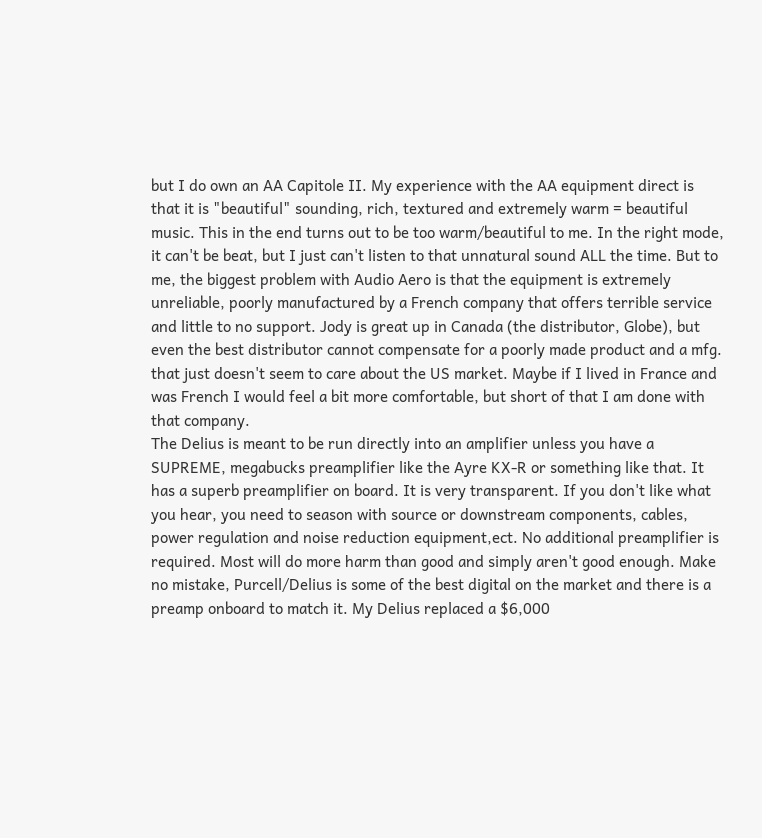but I do own an AA Capitole II. My experience with the AA equipment direct is that it is "beautiful" sounding, rich, textured and extremely warm = beautiful music. This in the end turns out to be too warm/beautiful to me. In the right mode, it can't be beat, but I just can't listen to that unnatural sound ALL the time. But to me, the biggest problem with Audio Aero is that the equipment is extremely unreliable, poorly manufactured by a French company that offers terrible service and little to no support. Jody is great up in Canada (the distributor, Globe), but even the best distributor cannot compensate for a poorly made product and a mfg. that just doesn't seem to care about the US market. Maybe if I lived in France and was French I would feel a bit more comfortable, but short of that I am done with that company.
The Delius is meant to be run directly into an amplifier unless you have a SUPREME, megabucks preamplifier like the Ayre KX-R or something like that. It has a superb preamplifier on board. It is very transparent. If you don't like what you hear, you need to season with source or downstream components, cables, power regulation and noise reduction equipment,ect. No additional preamplifier is required. Most will do more harm than good and simply aren't good enough. Make no mistake, Purcell/Delius is some of the best digital on the market and there is a preamp onboard to match it. My Delius replaced a $6,000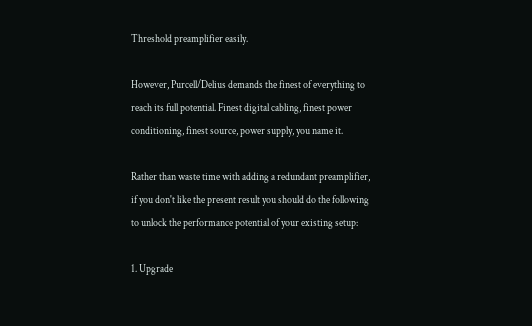Threshold preamplifier easily.

However, Purcell/Delius demands the finest of everything to reach its full potential. Finest digital cabling, finest power conditioning, finest source, power supply, you name it.

Rather than waste time with adding a redundant preamplifier, if you don't like the present result you should do the following to unlock the performance potential of your existing setup:

1. Upgrade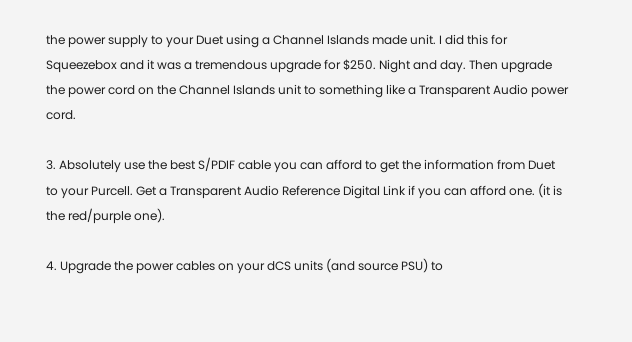the power supply to your Duet using a Channel Islands made unit. I did this for Squeezebox and it was a tremendous upgrade for $250. Night and day. Then upgrade the power cord on the Channel Islands unit to something like a Transparent Audio power cord.

3. Absolutely use the best S/PDIF cable you can afford to get the information from Duet to your Purcell. Get a Transparent Audio Reference Digital Link if you can afford one. (it is the red/purple one).

4. Upgrade the power cables on your dCS units (and source PSU) to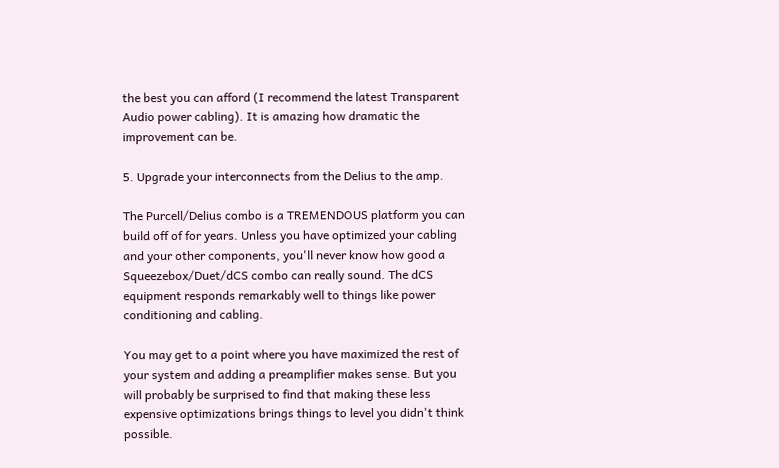the best you can afford (I recommend the latest Transparent Audio power cabling). It is amazing how dramatic the improvement can be.

5. Upgrade your interconnects from the Delius to the amp.

The Purcell/Delius combo is a TREMENDOUS platform you can build off of for years. Unless you have optimized your cabling and your other components, you'll never know how good a Squeezebox/Duet/dCS combo can really sound. The dCS equipment responds remarkably well to things like power conditioning and cabling.

You may get to a point where you have maximized the rest of your system and adding a preamplifier makes sense. But you will probably be surprised to find that making these less expensive optimizations brings things to level you didn't think possible.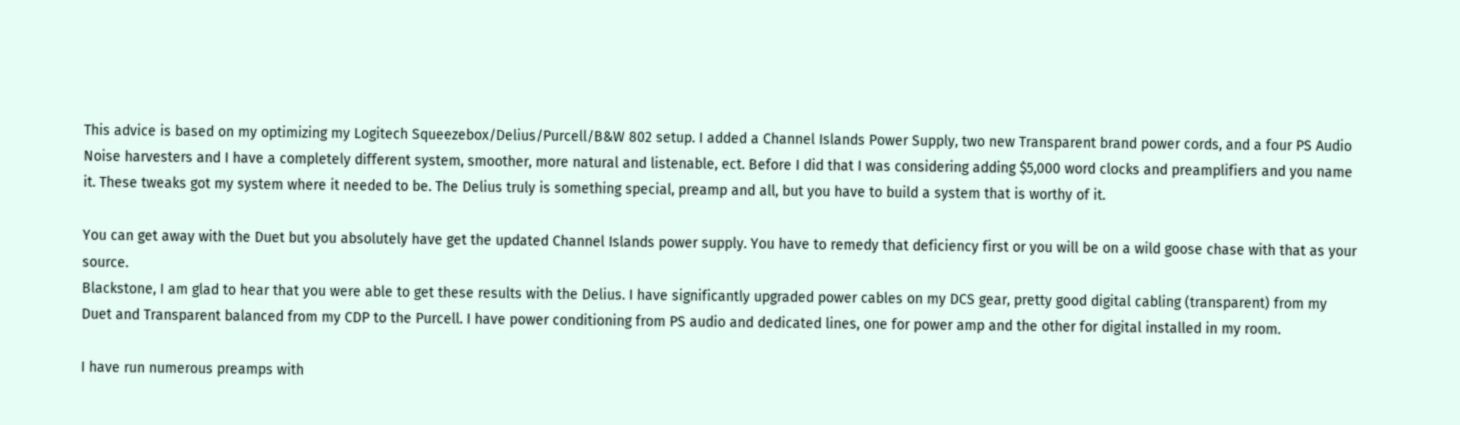This advice is based on my optimizing my Logitech Squeezebox/Delius/Purcell/B&W 802 setup. I added a Channel Islands Power Supply, two new Transparent brand power cords, and a four PS Audio Noise harvesters and I have a completely different system, smoother, more natural and listenable, ect. Before I did that I was considering adding $5,000 word clocks and preamplifiers and you name it. These tweaks got my system where it needed to be. The Delius truly is something special, preamp and all, but you have to build a system that is worthy of it.

You can get away with the Duet but you absolutely have get the updated Channel Islands power supply. You have to remedy that deficiency first or you will be on a wild goose chase with that as your source.
Blackstone, I am glad to hear that you were able to get these results with the Delius. I have significantly upgraded power cables on my DCS gear, pretty good digital cabling (transparent) from my Duet and Transparent balanced from my CDP to the Purcell. I have power conditioning from PS audio and dedicated lines, one for power amp and the other for digital installed in my room.

I have run numerous preamps with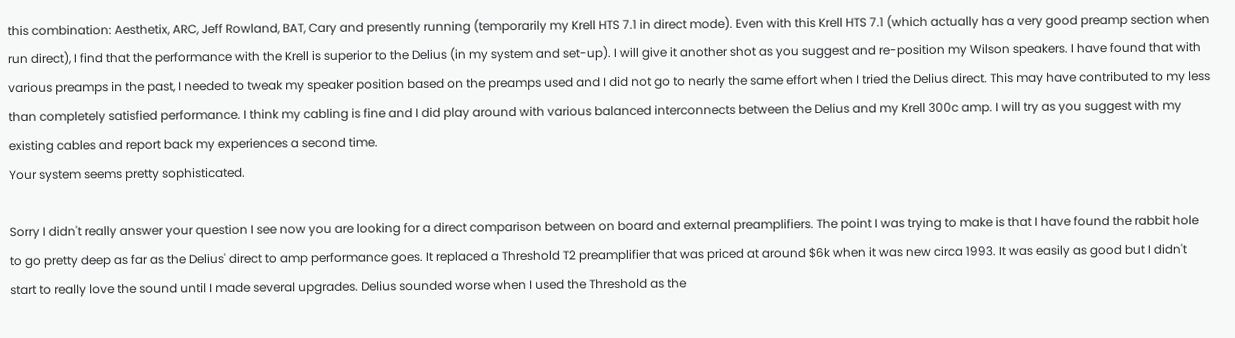this combination: Aesthetix, ARC, Jeff Rowland, BAT, Cary and presently running (temporarily my Krell HTS 7.1 in direct mode). Even with this Krell HTS 7.1 (which actually has a very good preamp section when run direct), I find that the performance with the Krell is superior to the Delius (in my system and set-up). I will give it another shot as you suggest and re-position my Wilson speakers. I have found that with various preamps in the past, I needed to tweak my speaker position based on the preamps used and I did not go to nearly the same effort when I tried the Delius direct. This may have contributed to my less than completely satisfied performance. I think my cabling is fine and I did play around with various balanced interconnects between the Delius and my Krell 300c amp. I will try as you suggest with my existing cables and report back my experiences a second time.
Your system seems pretty sophisticated.

Sorry I didn't really answer your question I see now you are looking for a direct comparison between on board and external preamplifiers. The point I was trying to make is that I have found the rabbit hole to go pretty deep as far as the Delius' direct to amp performance goes. It replaced a Threshold T2 preamplifier that was priced at around $6k when it was new circa 1993. It was easily as good but I didn't start to really love the sound until I made several upgrades. Delius sounded worse when I used the Threshold as the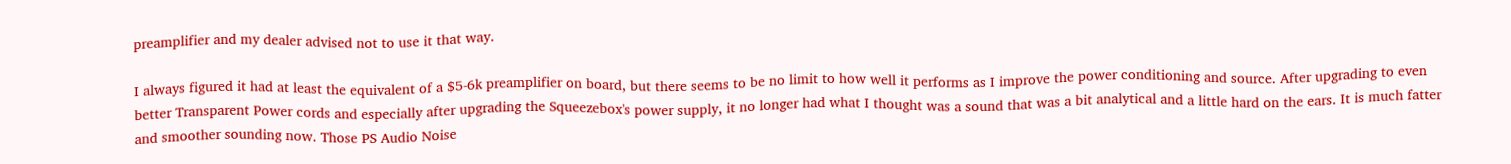preamplifier and my dealer advised not to use it that way.

I always figured it had at least the equivalent of a $5-6k preamplifier on board, but there seems to be no limit to how well it performs as I improve the power conditioning and source. After upgrading to even better Transparent Power cords and especially after upgrading the Squeezebox's power supply, it no longer had what I thought was a sound that was a bit analytical and a little hard on the ears. It is much fatter and smoother sounding now. Those PS Audio Noise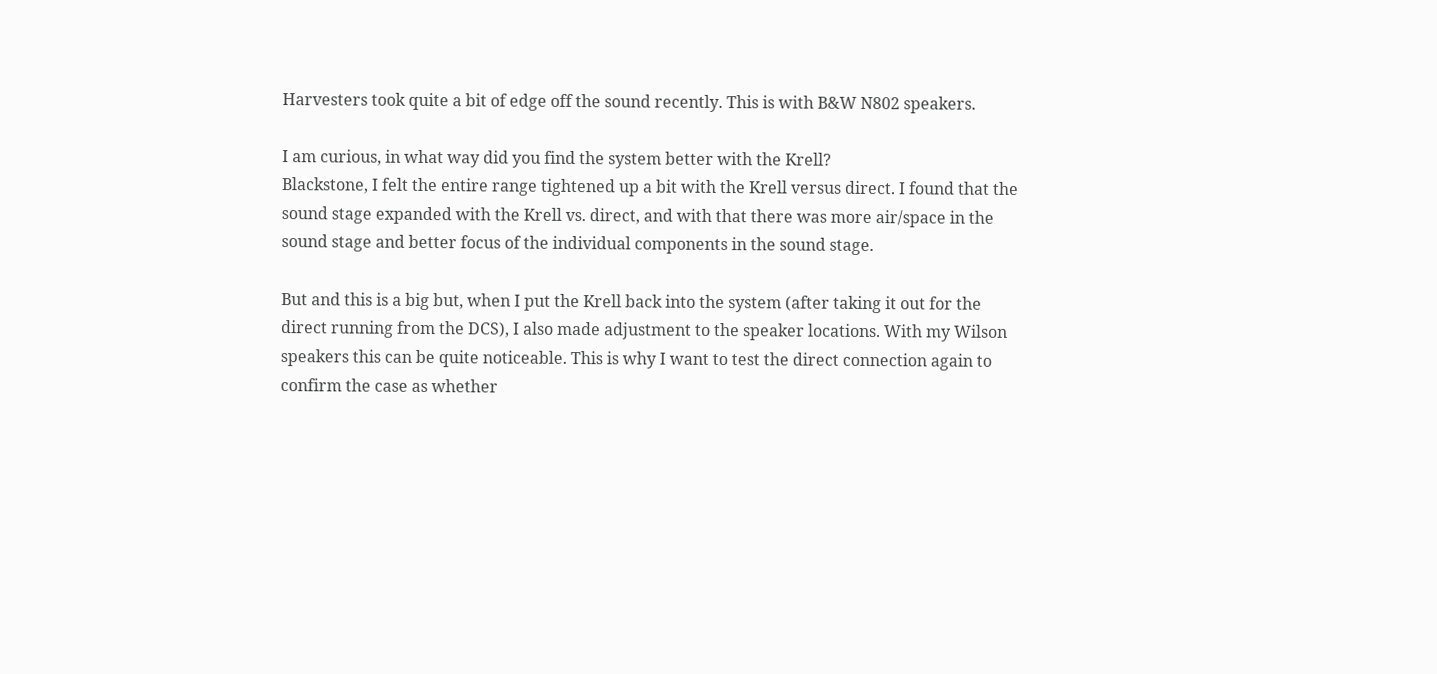Harvesters took quite a bit of edge off the sound recently. This is with B&W N802 speakers.

I am curious, in what way did you find the system better with the Krell?
Blackstone, I felt the entire range tightened up a bit with the Krell versus direct. I found that the sound stage expanded with the Krell vs. direct, and with that there was more air/space in the sound stage and better focus of the individual components in the sound stage.

But and this is a big but, when I put the Krell back into the system (after taking it out for the direct running from the DCS), I also made adjustment to the speaker locations. With my Wilson speakers this can be quite noticeable. This is why I want to test the direct connection again to confirm the case as whether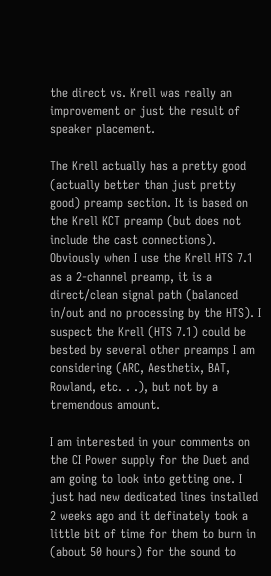the direct vs. Krell was really an improvement or just the result of speaker placement.

The Krell actually has a pretty good (actually better than just pretty good) preamp section. It is based on the Krell KCT preamp (but does not include the cast connections). Obviously when I use the Krell HTS 7.1 as a 2-channel preamp, it is a direct/clean signal path (balanced in/out and no processing by the HTS). I suspect the Krell (HTS 7.1) could be bested by several other preamps I am considering (ARC, Aesthetix, BAT, Rowland, etc. . .), but not by a tremendous amount.

I am interested in your comments on the CI Power supply for the Duet and am going to look into getting one. I just had new dedicated lines installed 2 weeks ago and it definately took a little bit of time for them to burn in (about 50 hours) for the sound to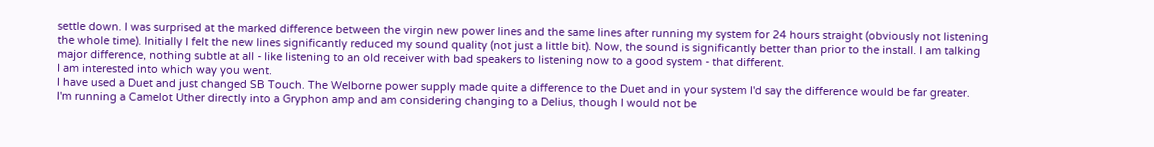settle down. I was surprised at the marked difference between the virgin new power lines and the same lines after running my system for 24 hours straight (obviously not listening the whole time). Initially I felt the new lines significantly reduced my sound quality (not just a little bit). Now, the sound is significantly better than prior to the install. I am talking major difference, nothing subtle at all - like listening to an old receiver with bad speakers to listening now to a good system - that different.
I am interested into which way you went.
I have used a Duet and just changed SB Touch. The Welborne power supply made quite a difference to the Duet and in your system I'd say the difference would be far greater.
I'm running a Camelot Uther directly into a Gryphon amp and am considering changing to a Delius, though I would not be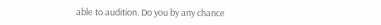able to audition. Do you by any chance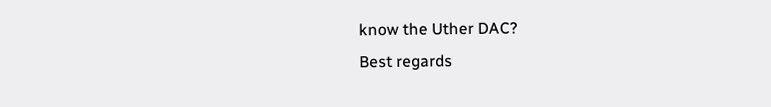know the Uther DAC?
Best regards